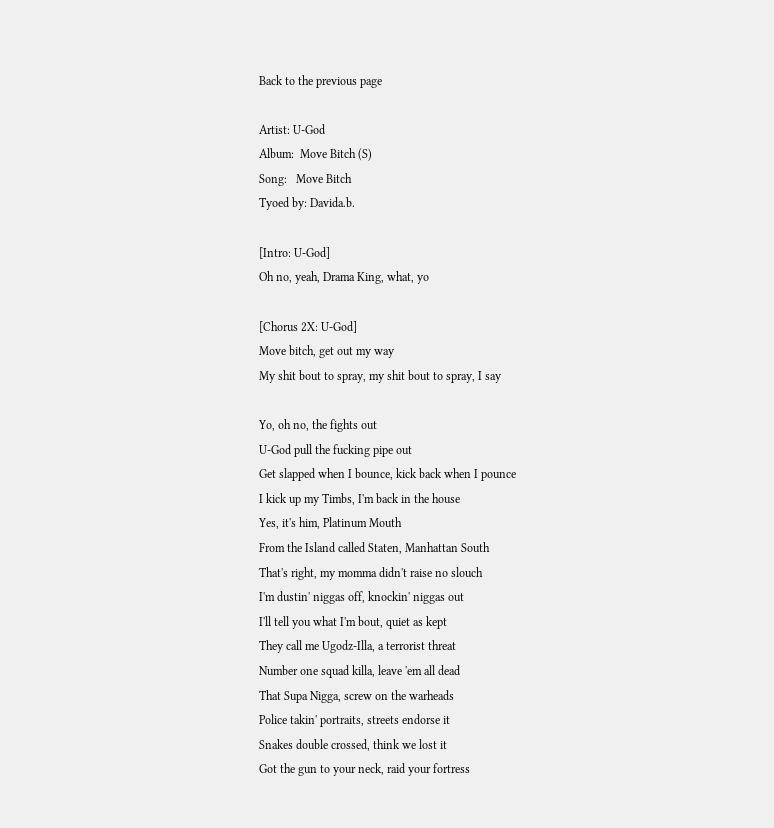Back to the previous page

Artist: U-God
Album:  Move Bitch (S)
Song:   Move Bitch
Tyoed by: Davida.b.

[Intro: U-God]
Oh no, yeah, Drama King, what, yo

[Chorus 2X: U-God]
Move bitch, get out my way
My shit bout to spray, my shit bout to spray, I say

Yo, oh no, the fights out
U-God pull the fucking pipe out
Get slapped when I bounce, kick back when I pounce
I kick up my Timbs, I'm back in the house
Yes, it's him, Platinum Mouth
From the Island called Staten, Manhattan South
That's right, my momma didn't raise no slouch
I'm dustin' niggas off, knockin' niggas out
I'll tell you what I'm bout, quiet as kept
They call me Ugodz-Illa, a terrorist threat
Number one squad killa, leave 'em all dead
That Supa Nigga, screw on the warheads
Police takin' portraits, streets endorse it
Snakes double crossed, think we lost it
Got the gun to your neck, raid your fortress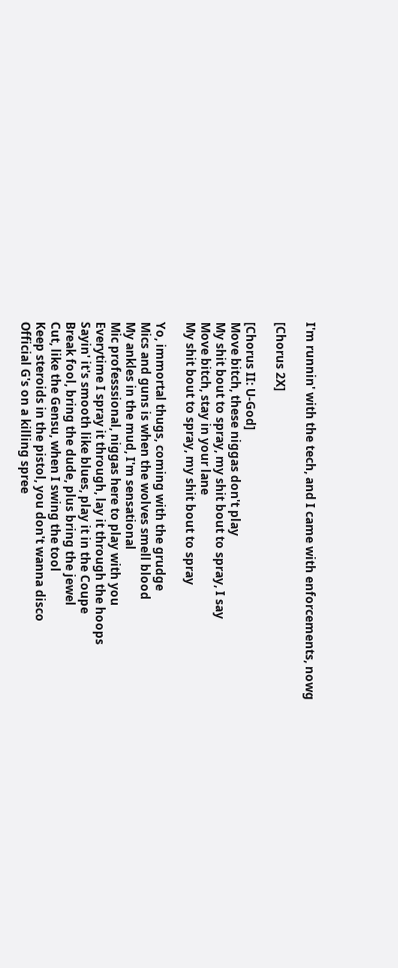I'm runnin' with the tech, and I came with enforcements, nowg

[Chorus 2X]

[Chorus II: U-God]
Move bitch, these niggas don't play
My shit bout to spray, my shit bout to spray, I say
Move bitch, stay in your lane
My shit bout to spray, my shit bout to spray

Yo, immortal thugs, coming with the grudge
Mics and guns is when the wolves smell blood
My ankles in the mud, I'm sensational
Mic professsional, niggas here to play with you
Everytime I spray it through, lay it through the hoops
Sayin' it's smooth like blues, play it in the Coupe
Break fool, bring the dude, plus bring the jewel
Cut, like the Gensu, when I swing the tool
Keep steroids in the pistol, you don't wanna disco
Official G's on a killing spree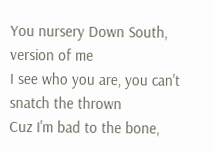You nursery Down South, version of me
I see who you are, you can't snatch the thrown
Cuz I'm bad to the bone,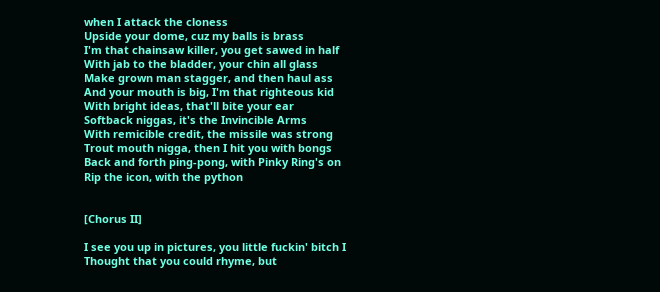when I attack the cloness
Upside your dome, cuz my balls is brass
I'm that chainsaw killer, you get sawed in half
With jab to the bladder, your chin all glass
Make grown man stagger, and then haul ass
And your mouth is big, I'm that righteous kid
With bright ideas, that'll bite your ear
Softback niggas, it's the Invincible Arms
With remicible credit, the missile was strong
Trout mouth nigga, then I hit you with bongs
Back and forth ping-pong, with Pinky Ring's on
Rip the icon, with the python


[Chorus II]

I see you up in pictures, you little fuckin' bitch I
Thought that you could rhyme, but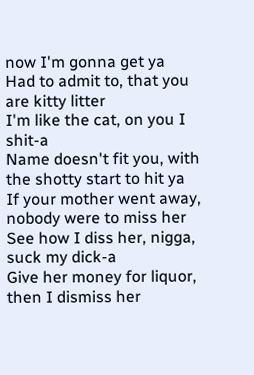now I'm gonna get ya
Had to admit to, that you are kitty litter
I'm like the cat, on you I shit-a
Name doesn't fit you, with the shotty start to hit ya
If your mother went away, nobody were to miss her
See how I diss her, nigga, suck my dick-a
Give her money for liquor, then I dismiss her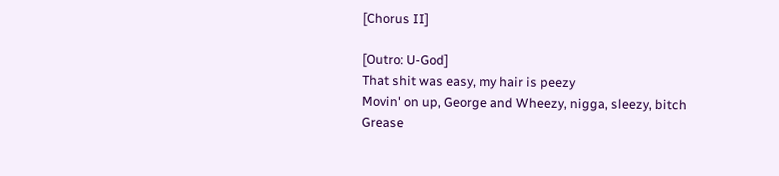[Chorus II]

[Outro: U-God]
That shit was easy, my hair is peezy
Movin' on up, George and Wheezy, nigga, sleezy, bitch
Grease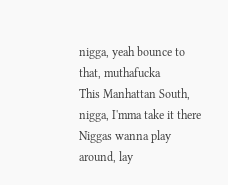nigga, yeah bounce to that, muthafucka
This Manhattan South, nigga, I'mma take it there
Niggas wanna play around, lay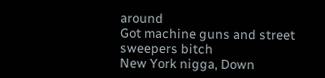around
Got machine guns and street sweepers bitch
New York nigga, Down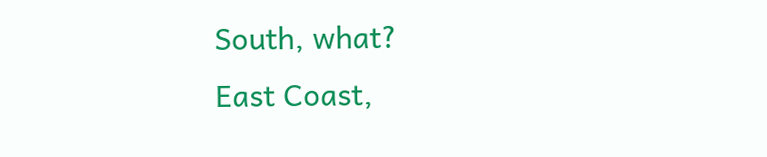South, what?
East Coast,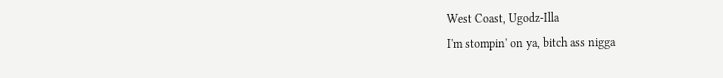West Coast, Ugodz-Illa
I'm stompin' on ya, bitch ass nigga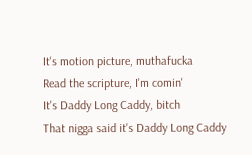It's motion picture, muthafucka
Read the scripture, I'm comin'
It's Daddy Long Caddy, bitch
That nigga said it's Daddy Long Caddy